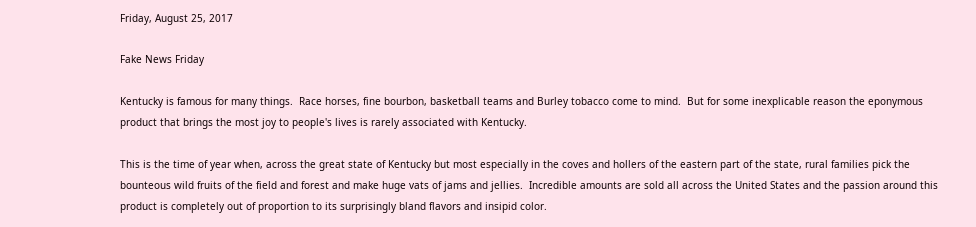Friday, August 25, 2017

Fake News Friday

Kentucky is famous for many things.  Race horses, fine bourbon, basketball teams and Burley tobacco come to mind.  But for some inexplicable reason the eponymous product that brings the most joy to people's lives is rarely associated with Kentucky.

This is the time of year when, across the great state of Kentucky but most especially in the coves and hollers of the eastern part of the state, rural families pick the bounteous wild fruits of the field and forest and make huge vats of jams and jellies.  Incredible amounts are sold all across the United States and the passion around this product is completely out of proportion to its surprisingly bland flavors and insipid color.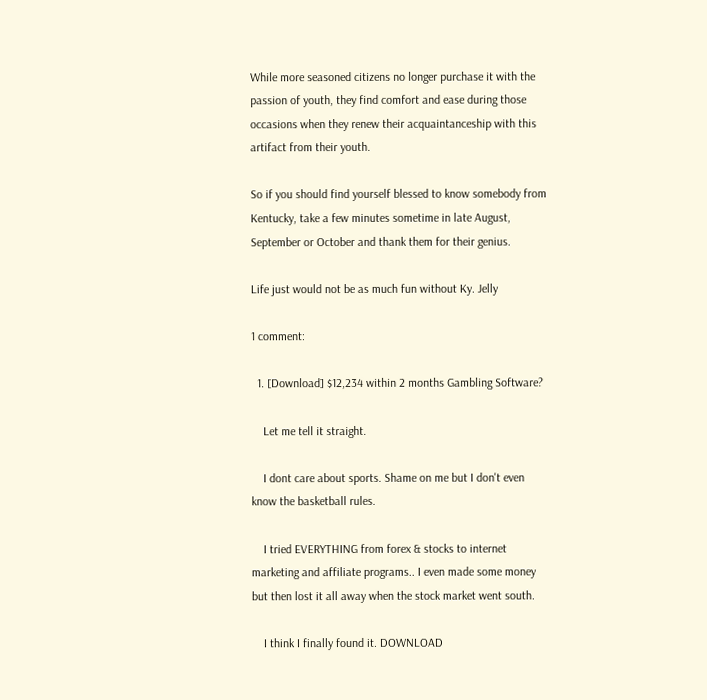While more seasoned citizens no longer purchase it with the passion of youth, they find comfort and ease during those occasions when they renew their acquaintanceship with this artifact from their youth.

So if you should find yourself blessed to know somebody from Kentucky, take a few minutes sometime in late August, September or October and thank them for their genius.

Life just would not be as much fun without Ky. Jelly

1 comment:

  1. [Download] $12,234 within 2 months Gambling Software?

    Let me tell it straight.

    I dont care about sports. Shame on me but I don't even know the basketball rules.

    I tried EVERYTHING from forex & stocks to internet marketing and affiliate programs.. I even made some money but then lost it all away when the stock market went south.

    I think I finally found it. DOWNLOAD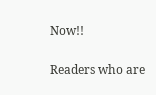Now!!


Readers who are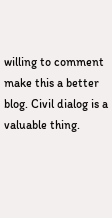willing to comment make this a better blog. Civil dialog is a valuable thing.